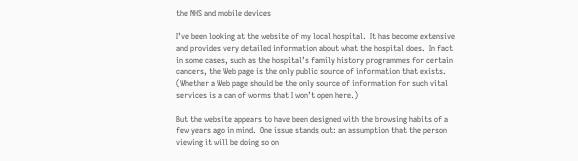the NHS and mobile devices

I’ve been looking at the website of my local hospital.  It has become extensive and provides very detailed information about what the hospital does.  In fact in some cases, such as the hospital’s family history programmes for certain cancers, the Web page is the only public source of information that exists.  (Whether a Web page should be the only source of information for such vital services is a can of worms that I won’t open here.)

But the website appears to have been designed with the browsing habits of a few years ago in mind.  One issue stands out: an assumption that the person viewing it will be doing so on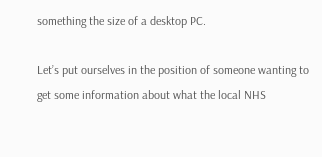something the size of a desktop PC.

Let’s put ourselves in the position of someone wanting to get some information about what the local NHS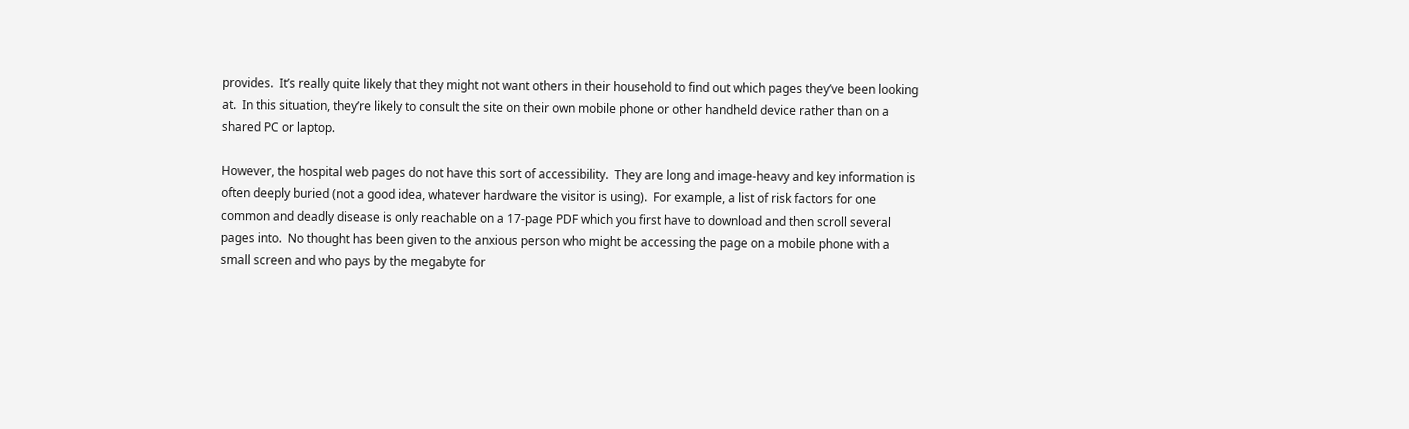provides.  It’s really quite likely that they might not want others in their household to find out which pages they’ve been looking at.  In this situation, they’re likely to consult the site on their own mobile phone or other handheld device rather than on a shared PC or laptop.

However, the hospital web pages do not have this sort of accessibility.  They are long and image-heavy and key information is often deeply buried (not a good idea, whatever hardware the visitor is using).  For example, a list of risk factors for one common and deadly disease is only reachable on a 17-page PDF which you first have to download and then scroll several pages into.  No thought has been given to the anxious person who might be accessing the page on a mobile phone with a small screen and who pays by the megabyte for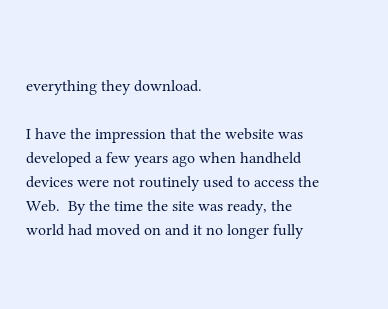everything they download.

I have the impression that the website was developed a few years ago when handheld devices were not routinely used to access the Web.  By the time the site was ready, the world had moved on and it no longer fully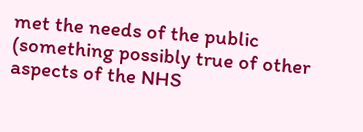met the needs of the public (something possibly true of other aspects of the NHS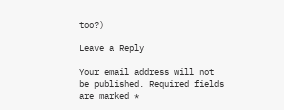too?)

Leave a Reply

Your email address will not be published. Required fields are marked *